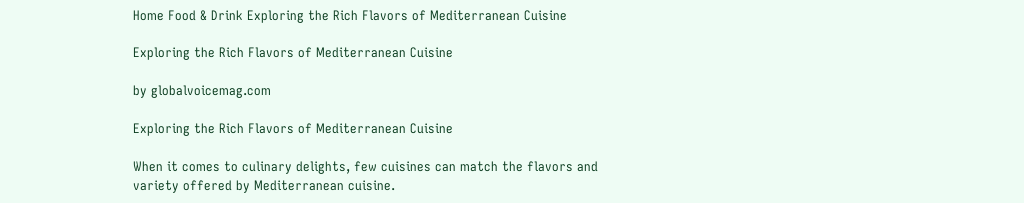Home Food & Drink Exploring the Rich Flavors of Mediterranean Cuisine

Exploring the Rich Flavors of Mediterranean Cuisine

by globalvoicemag.com

Exploring the Rich Flavors of Mediterranean Cuisine

When it comes to culinary delights, few cuisines can match the flavors and variety offered by Mediterranean cuisine.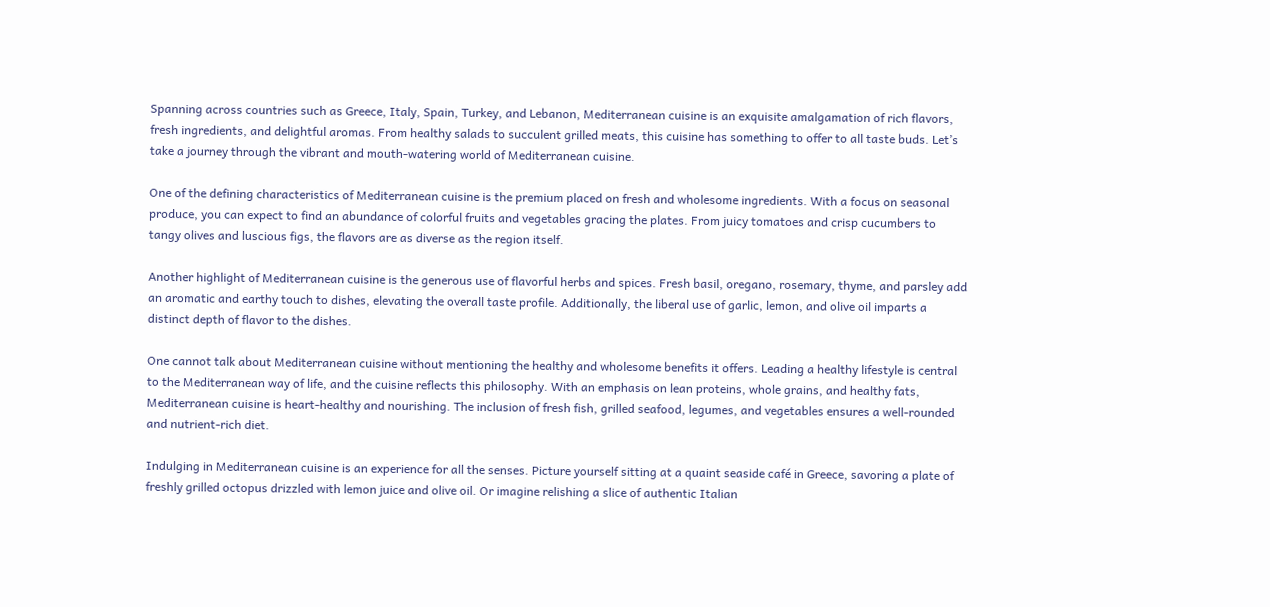Spanning across countries such as Greece, Italy, Spain, Turkey, and Lebanon, Mediterranean cuisine is an exquisite amalgamation of rich flavors, fresh ingredients, and delightful aromas. From healthy salads to succulent grilled meats, this cuisine has something to offer to all taste buds. Let’s take a journey through the vibrant and mouth-watering world of Mediterranean cuisine.

One of the defining characteristics of Mediterranean cuisine is the premium placed on fresh and wholesome ingredients. With a focus on seasonal produce, you can expect to find an abundance of colorful fruits and vegetables gracing the plates. From juicy tomatoes and crisp cucumbers to tangy olives and luscious figs, the flavors are as diverse as the region itself.

Another highlight of Mediterranean cuisine is the generous use of flavorful herbs and spices. Fresh basil, oregano, rosemary, thyme, and parsley add an aromatic and earthy touch to dishes, elevating the overall taste profile. Additionally, the liberal use of garlic, lemon, and olive oil imparts a distinct depth of flavor to the dishes.

One cannot talk about Mediterranean cuisine without mentioning the healthy and wholesome benefits it offers. Leading a healthy lifestyle is central to the Mediterranean way of life, and the cuisine reflects this philosophy. With an emphasis on lean proteins, whole grains, and healthy fats, Mediterranean cuisine is heart-healthy and nourishing. The inclusion of fresh fish, grilled seafood, legumes, and vegetables ensures a well-rounded and nutrient-rich diet.

Indulging in Mediterranean cuisine is an experience for all the senses. Picture yourself sitting at a quaint seaside café in Greece, savoring a plate of freshly grilled octopus drizzled with lemon juice and olive oil. Or imagine relishing a slice of authentic Italian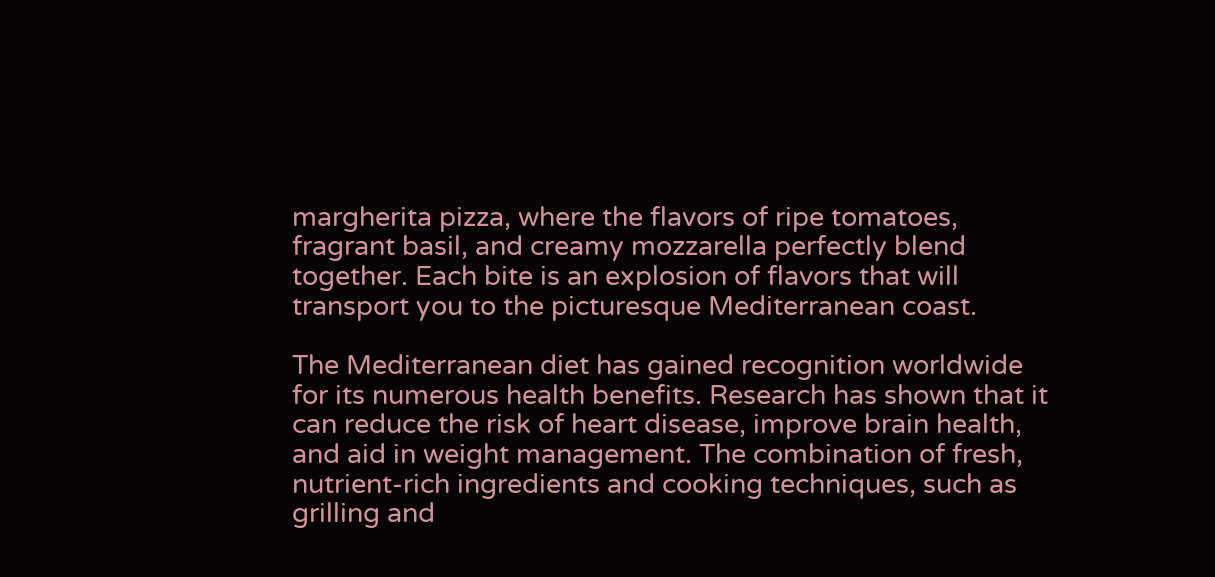margherita pizza, where the flavors of ripe tomatoes, fragrant basil, and creamy mozzarella perfectly blend together. Each bite is an explosion of flavors that will transport you to the picturesque Mediterranean coast.

The Mediterranean diet has gained recognition worldwide for its numerous health benefits. Research has shown that it can reduce the risk of heart disease, improve brain health, and aid in weight management. The combination of fresh, nutrient-rich ingredients and cooking techniques, such as grilling and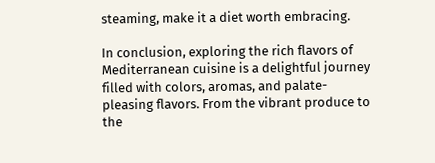steaming, make it a diet worth embracing.

In conclusion, exploring the rich flavors of Mediterranean cuisine is a delightful journey filled with colors, aromas, and palate-pleasing flavors. From the vibrant produce to the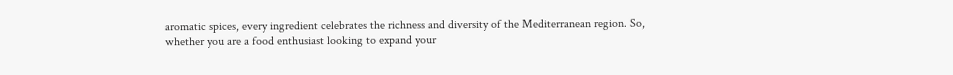aromatic spices, every ingredient celebrates the richness and diversity of the Mediterranean region. So, whether you are a food enthusiast looking to expand your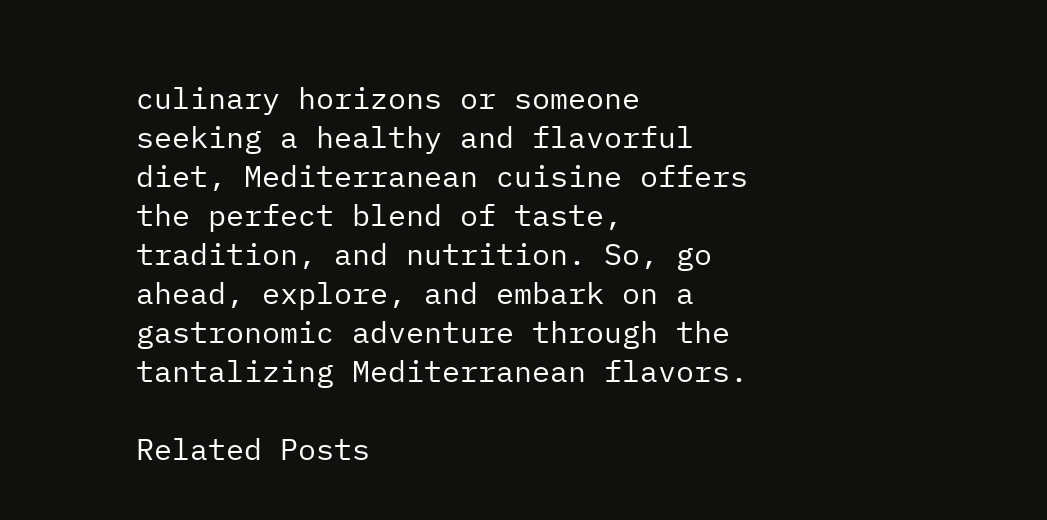culinary horizons or someone seeking a healthy and flavorful diet, Mediterranean cuisine offers the perfect blend of taste, tradition, and nutrition. So, go ahead, explore, and embark on a gastronomic adventure through the tantalizing Mediterranean flavors.

Related Posts